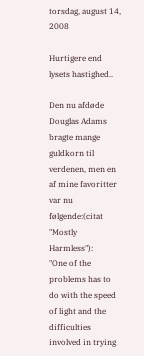torsdag, august 14, 2008

Hurtigere end lysets hastighed..

Den nu afdøde Douglas Adams bragte mange guldkorn til verdenen, men en af mine favoritter var nu følgende:(citat "Mostly Harmless"):
"One of the problems has to do with the speed of light and the difficulties involved in trying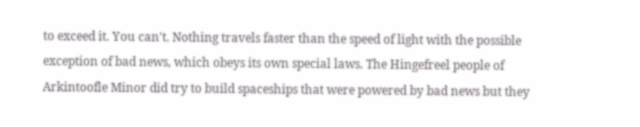to exceed it. You can't. Nothing travels faster than the speed of light with the possible exception of bad news, which obeys its own special laws. The Hingefreel people of Arkintoofle Minor did try to build spaceships that were powered by bad news but they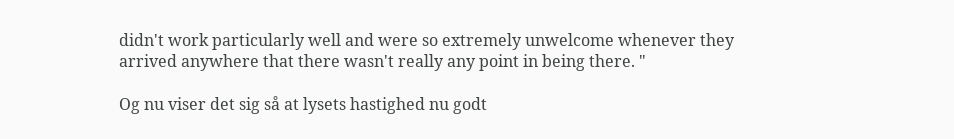didn't work particularly well and were so extremely unwelcome whenever they arrived anywhere that there wasn't really any point in being there. "

Og nu viser det sig så at lysets hastighed nu godt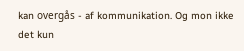kan overgås - af kommunikation. Og mon ikke det kun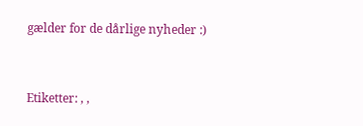gælder for de dårlige nyheder :)


Etiketter: , ,